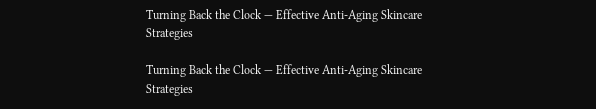Turning Back the Clock — Effective Anti-Aging Skincare Strategies

Turning Back the Clock — Effective Anti-Aging Skincare Strategies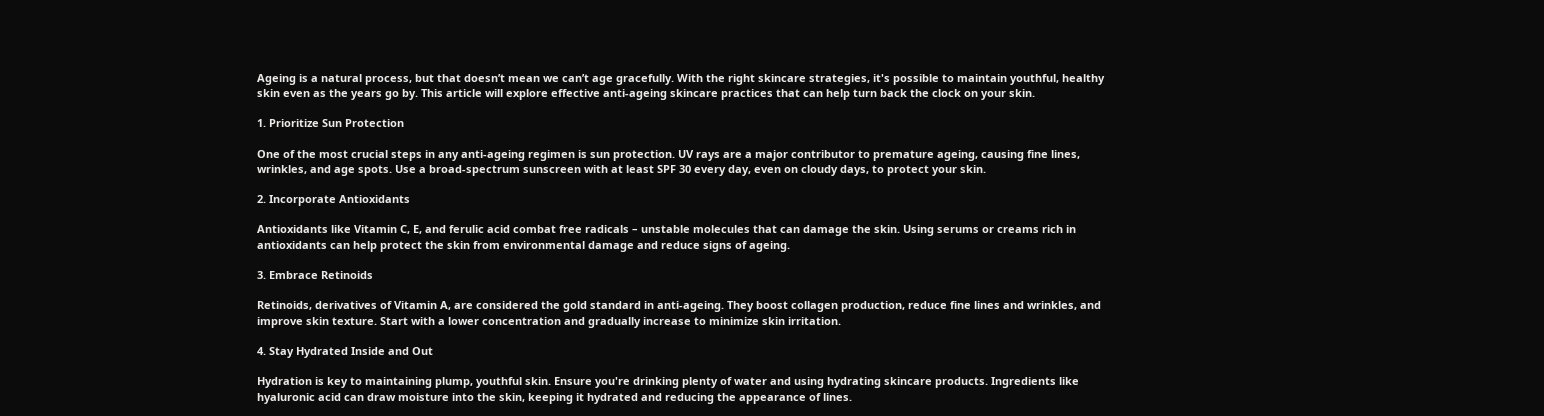Ageing is a natural process, but that doesn’t mean we can’t age gracefully. With the right skincare strategies, it's possible to maintain youthful, healthy skin even as the years go by. This article will explore effective anti-ageing skincare practices that can help turn back the clock on your skin.

1. Prioritize Sun Protection

One of the most crucial steps in any anti-ageing regimen is sun protection. UV rays are a major contributor to premature ageing, causing fine lines, wrinkles, and age spots. Use a broad-spectrum sunscreen with at least SPF 30 every day, even on cloudy days, to protect your skin.

2. Incorporate Antioxidants

Antioxidants like Vitamin C, E, and ferulic acid combat free radicals – unstable molecules that can damage the skin. Using serums or creams rich in antioxidants can help protect the skin from environmental damage and reduce signs of ageing.

3. Embrace Retinoids

Retinoids, derivatives of Vitamin A, are considered the gold standard in anti-ageing. They boost collagen production, reduce fine lines and wrinkles, and improve skin texture. Start with a lower concentration and gradually increase to minimize skin irritation.

4. Stay Hydrated Inside and Out

Hydration is key to maintaining plump, youthful skin. Ensure you're drinking plenty of water and using hydrating skincare products. Ingredients like hyaluronic acid can draw moisture into the skin, keeping it hydrated and reducing the appearance of lines.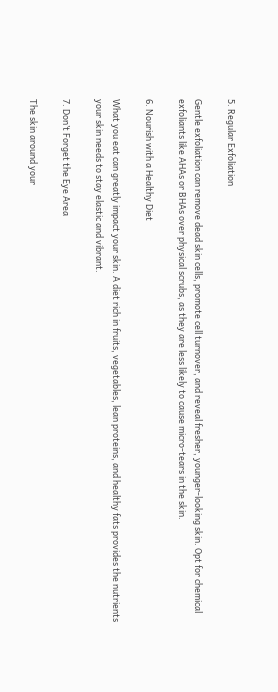5. Regular Exfoliation

Gentle exfoliation can remove dead skin cells, promote cell turnover, and reveal fresher, younger-looking skin. Opt for chemical exfoliants like AHAs or BHAs over physical scrubs, as they are less likely to cause micro-tears in the skin.

6. Nourish with a Healthy Diet

What you eat can greatly impact your skin. A diet rich in fruits, vegetables, lean proteins, and healthy fats provides the nutrients your skin needs to stay elastic and vibrant.

7. Don’t Forget the Eye Area

The skin around your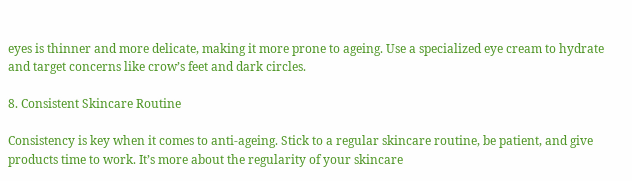eyes is thinner and more delicate, making it more prone to ageing. Use a specialized eye cream to hydrate and target concerns like crow’s feet and dark circles.

8. Consistent Skincare Routine

Consistency is key when it comes to anti-ageing. Stick to a regular skincare routine, be patient, and give products time to work. It’s more about the regularity of your skincare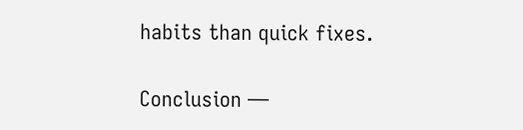habits than quick fixes.

Conclusion —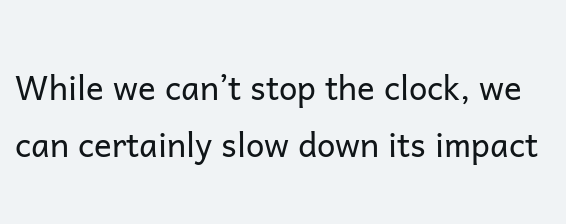While we can’t stop the clock, we can certainly slow down its impact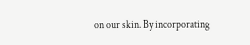on our skin. By incorporating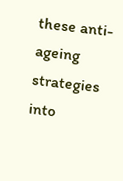these anti-ageing strategies into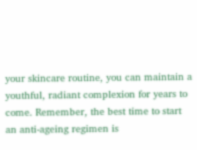your skincare routine, you can maintain a youthful, radiant complexion for years to come. Remember, the best time to start an anti-ageing regimen is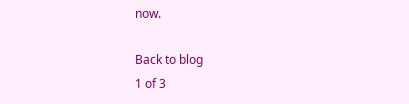now.

Back to blog
1 of 3